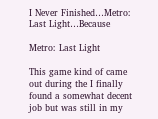I Never Finished…Metro: Last Light…Because

Metro: Last Light

This game kind of came out during the I finally found a somewhat decent job but was still in my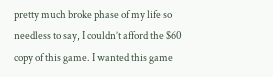pretty much broke phase of my life so needless to say, I couldn’t afford the $60 copy of this game. I wanted this game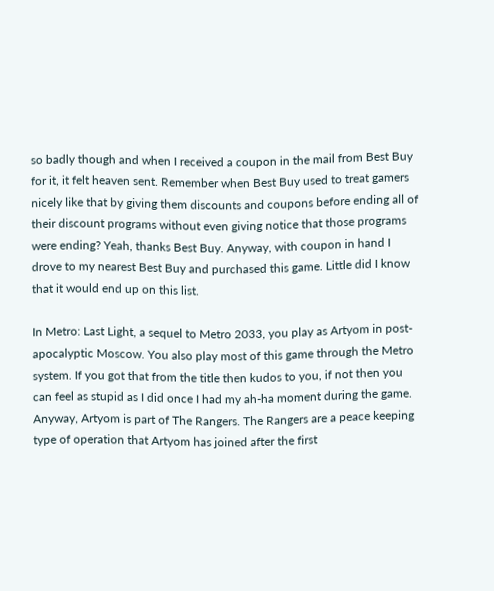so badly though and when I received a coupon in the mail from Best Buy for it, it felt heaven sent. Remember when Best Buy used to treat gamers nicely like that by giving them discounts and coupons before ending all of their discount programs without even giving notice that those programs were ending? Yeah, thanks Best Buy. Anyway, with coupon in hand I drove to my nearest Best Buy and purchased this game. Little did I know that it would end up on this list.

In Metro: Last Light, a sequel to Metro 2033, you play as Artyom in post-apocalyptic Moscow. You also play most of this game through the Metro system. If you got that from the title then kudos to you, if not then you can feel as stupid as I did once I had my ah-ha moment during the game. Anyway, Artyom is part of The Rangers. The Rangers are a peace keeping type of operation that Artyom has joined after the first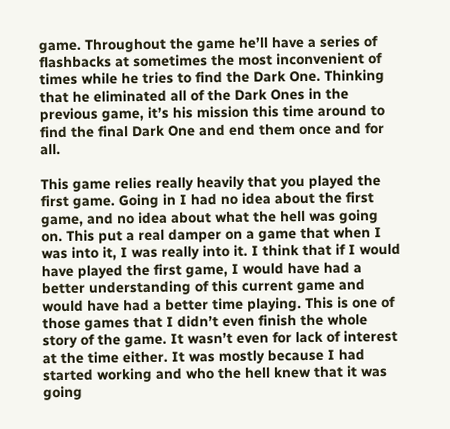game. Throughout the game he’ll have a series of flashbacks at sometimes the most inconvenient of times while he tries to find the Dark One. Thinking that he eliminated all of the Dark Ones in the previous game, it’s his mission this time around to find the final Dark One and end them once and for all.

This game relies really heavily that you played the first game. Going in I had no idea about the first game, and no idea about what the hell was going on. This put a real damper on a game that when I was into it, I was really into it. I think that if I would have played the first game, I would have had a better understanding of this current game and would have had a better time playing. This is one of those games that I didn’t even finish the whole story of the game. It wasn’t even for lack of interest at the time either. It was mostly because I had started working and who the hell knew that it was going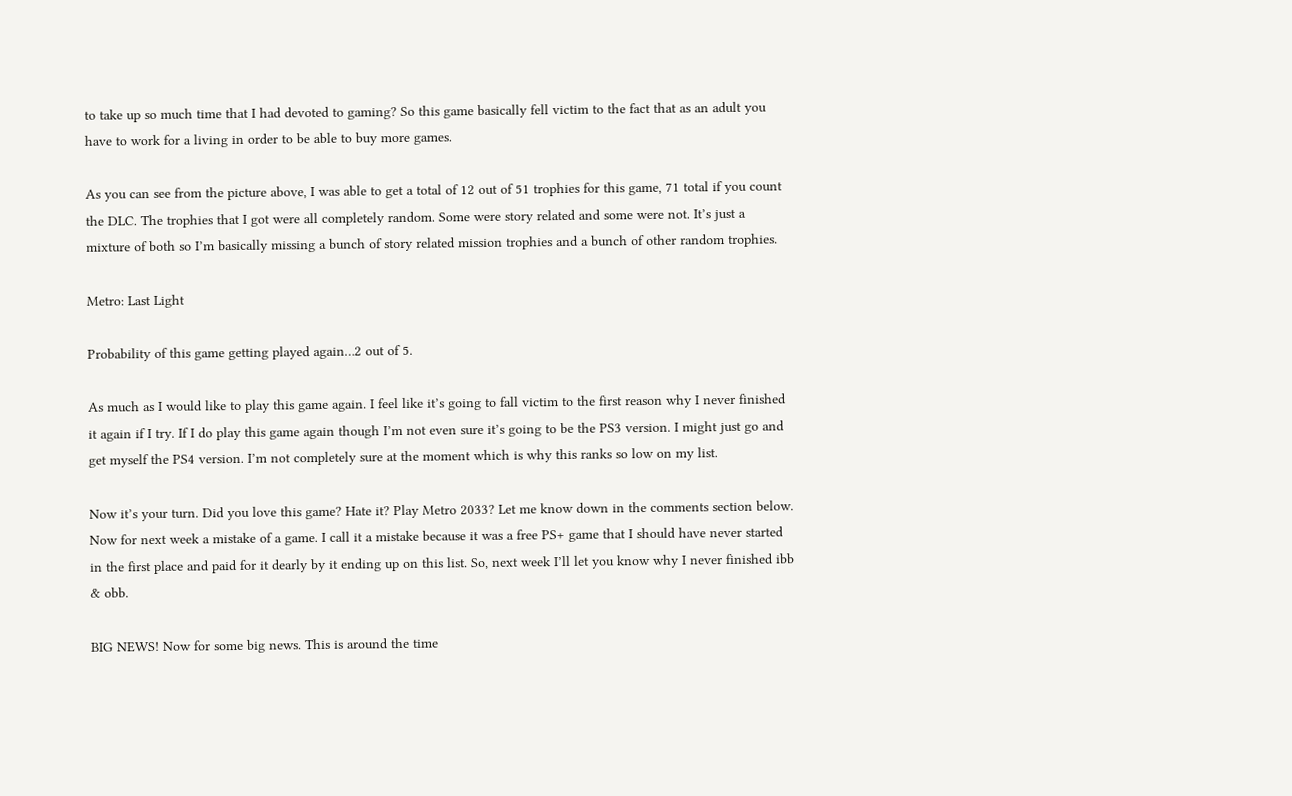to take up so much time that I had devoted to gaming? So this game basically fell victim to the fact that as an adult you have to work for a living in order to be able to buy more games.

As you can see from the picture above, I was able to get a total of 12 out of 51 trophies for this game, 71 total if you count the DLC. The trophies that I got were all completely random. Some were story related and some were not. It’s just a mixture of both so I’m basically missing a bunch of story related mission trophies and a bunch of other random trophies.

Metro: Last Light

Probability of this game getting played again…2 out of 5.

As much as I would like to play this game again. I feel like it’s going to fall victim to the first reason why I never finished it again if I try. If I do play this game again though I’m not even sure it’s going to be the PS3 version. I might just go and get myself the PS4 version. I’m not completely sure at the moment which is why this ranks so low on my list.

Now it’s your turn. Did you love this game? Hate it? Play Metro 2033? Let me know down in the comments section below. Now for next week a mistake of a game. I call it a mistake because it was a free PS+ game that I should have never started in the first place and paid for it dearly by it ending up on this list. So, next week I’ll let you know why I never finished ibb & obb.

BIG NEWS! Now for some big news. This is around the time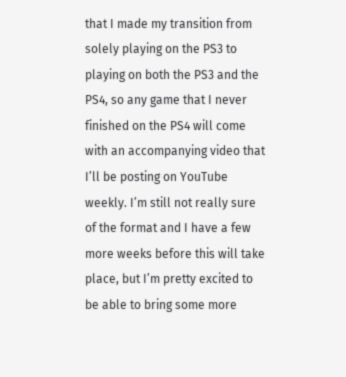that I made my transition from solely playing on the PS3 to playing on both the PS3 and the PS4, so any game that I never finished on the PS4 will come with an accompanying video that I’ll be posting on YouTube weekly. I’m still not really sure of the format and I have a few more weeks before this will take place, but I’m pretty excited to be able to bring some more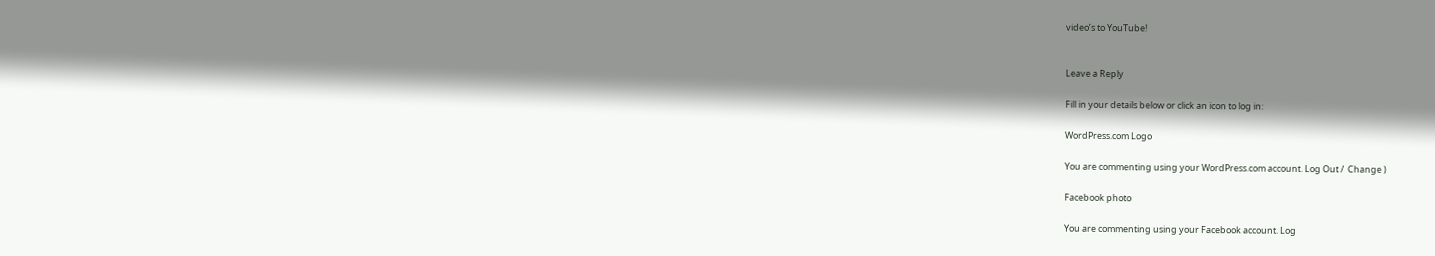video’s to YouTube!


Leave a Reply

Fill in your details below or click an icon to log in:

WordPress.com Logo

You are commenting using your WordPress.com account. Log Out /  Change )

Facebook photo

You are commenting using your Facebook account. Log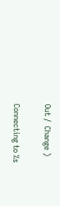Out /  Change )

Connecting to %s